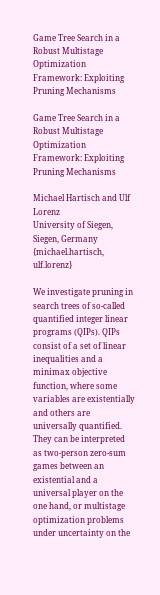Game Tree Search in a Robust Multistage Optimization Framework: Exploiting Pruning Mechanisms

Game Tree Search in a Robust Multistage Optimization Framework: Exploiting Pruning Mechanisms

Michael Hartisch and Ulf Lorenz
University of Siegen, Siegen, Germany
{michael.hartisch, ulf.lorenz}

We investigate pruning in search trees of so-called quantified integer linear programs (QIPs). QIPs consist of a set of linear inequalities and a minimax objective function, where some variables are existentially and others are universally quantified. They can be interpreted as two-person zero-sum games between an existential and a universal player on the one hand, or multistage optimization problems under uncertainty on the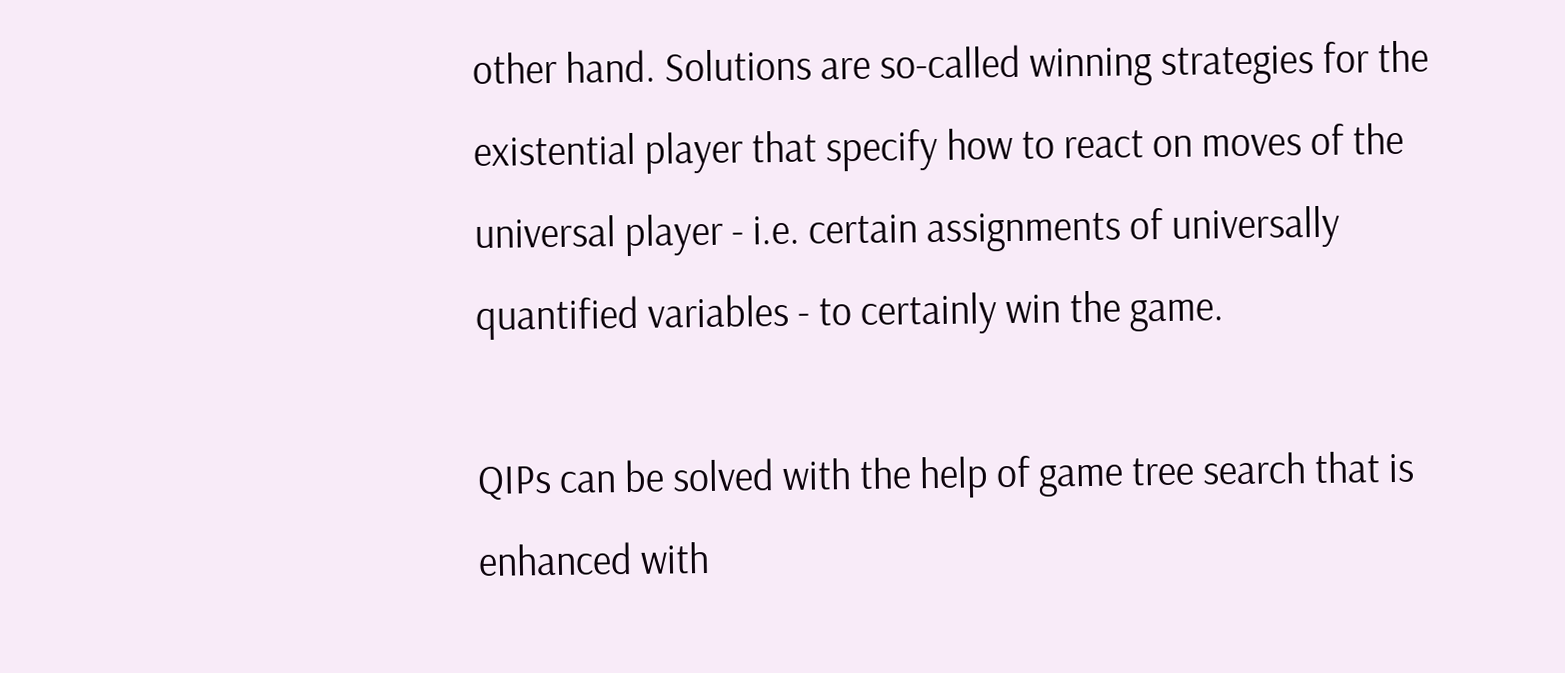other hand. Solutions are so-called winning strategies for the existential player that specify how to react on moves of the universal player - i.e. certain assignments of universally quantified variables - to certainly win the game.

QIPs can be solved with the help of game tree search that is enhanced with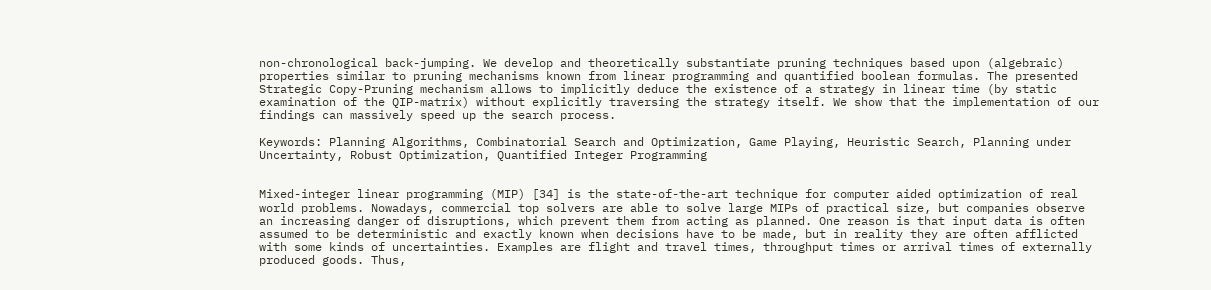non-chronological back-jumping. We develop and theoretically substantiate pruning techniques based upon (algebraic) properties similar to pruning mechanisms known from linear programming and quantified boolean formulas. The presented Strategic Copy-Pruning mechanism allows to implicitly deduce the existence of a strategy in linear time (by static examination of the QIP-matrix) without explicitly traversing the strategy itself. We show that the implementation of our findings can massively speed up the search process.

Keywords: Planning Algorithms, Combinatorial Search and Optimization, Game Playing, Heuristic Search, Planning under Uncertainty, Robust Optimization, Quantified Integer Programming


Mixed-integer linear programming (MIP) [34] is the state-of-the-art technique for computer aided optimization of real world problems. Nowadays, commercial top solvers are able to solve large MIPs of practical size, but companies observe an increasing danger of disruptions, which prevent them from acting as planned. One reason is that input data is often assumed to be deterministic and exactly known when decisions have to be made, but in reality they are often afflicted with some kinds of uncertainties. Examples are flight and travel times, throughput times or arrival times of externally produced goods. Thus,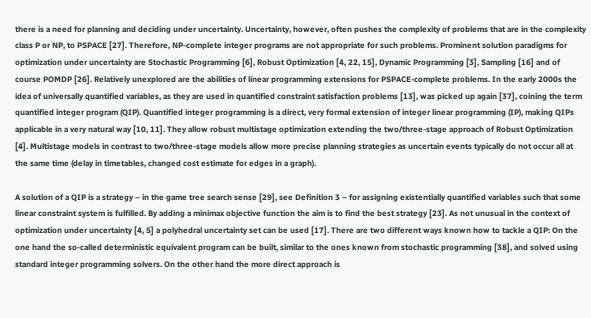there is a need for planning and deciding under uncertainty. Uncertainty, however, often pushes the complexity of problems that are in the complexity class P or NP, to PSPACE [27]. Therefore, NP-complete integer programs are not appropriate for such problems. Prominent solution paradigms for optimization under uncertainty are Stochastic Programming [6], Robust Optimization [4, 22, 15], Dynamic Programming [3], Sampling [16] and of course POMDP [26]. Relatively unexplored are the abilities of linear programming extensions for PSPACE-complete problems. In the early 2000s the idea of universally quantified variables, as they are used in quantified constraint satisfaction problems [13], was picked up again [37], coining the term quantified integer program (QIP). Quantified integer programming is a direct, very formal extension of integer linear programming (IP), making QIPs applicable in a very natural way [10, 11]. They allow robust multistage optimization extending the two/three-stage approach of Robust Optimization [4]. Multistage models in contrast to two/three-stage models allow more precise planning strategies as uncertain events typically do not occur all at the same time (delay in timetables, changed cost estimate for edges in a graph).

A solution of a QIP is a strategy – in the game tree search sense [29], see Definition 3 – for assigning existentially quantified variables such that some linear constraint system is fulfilled. By adding a minimax objective function the aim is to find the best strategy [23]. As not unusual in the context of optimization under uncertainty [4, 5] a polyhedral uncertainty set can be used [17]. There are two different ways known how to tackle a QIP: On the one hand the so-called deterministic equivalent program can be built, similar to the ones known from stochastic programming [38], and solved using standard integer programming solvers. On the other hand the more direct approach is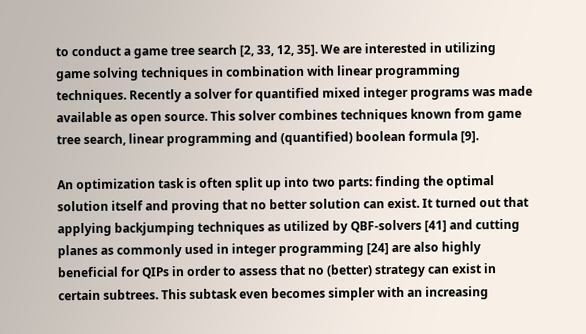to conduct a game tree search [2, 33, 12, 35]. We are interested in utilizing game solving techniques in combination with linear programming techniques. Recently a solver for quantified mixed integer programs was made available as open source. This solver combines techniques known from game tree search, linear programming and (quantified) boolean formula [9].

An optimization task is often split up into two parts: finding the optimal solution itself and proving that no better solution can exist. It turned out that applying backjumping techniques as utilized by QBF-solvers [41] and cutting planes as commonly used in integer programming [24] are also highly beneficial for QIPs in order to assess that no (better) strategy can exist in certain subtrees. This subtask even becomes simpler with an increasing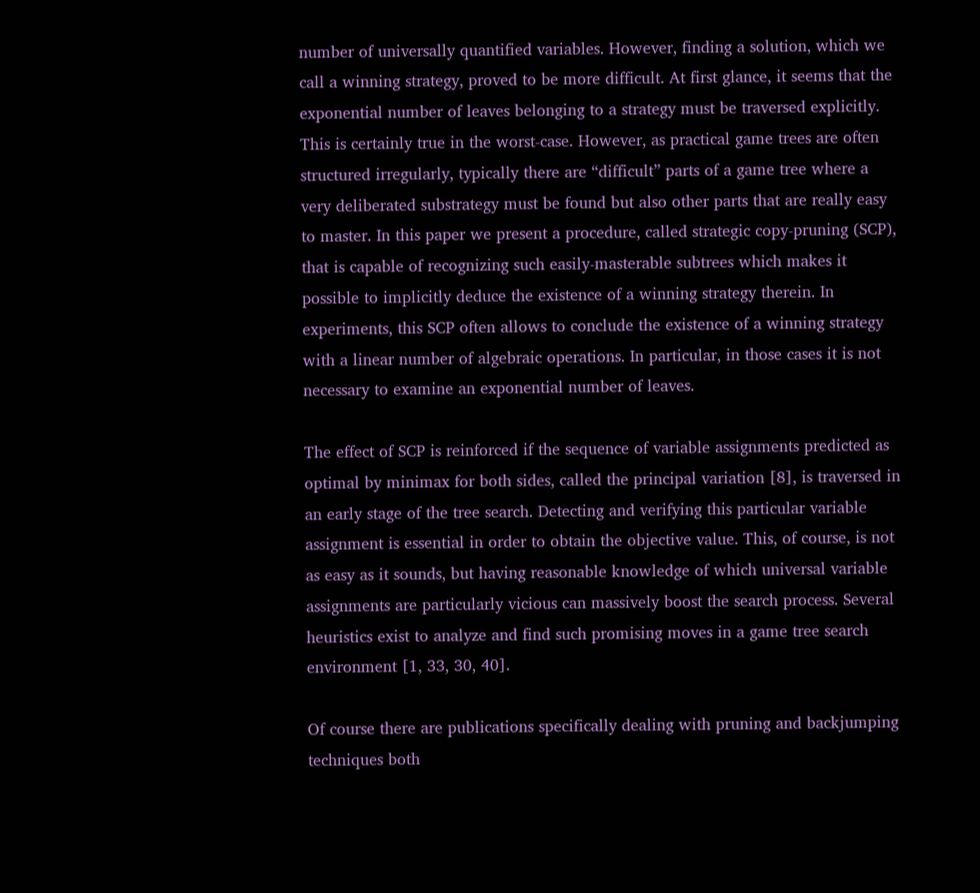number of universally quantified variables. However, finding a solution, which we call a winning strategy, proved to be more difficult. At first glance, it seems that the exponential number of leaves belonging to a strategy must be traversed explicitly. This is certainly true in the worst-case. However, as practical game trees are often structured irregularly, typically there are “difficult” parts of a game tree where a very deliberated substrategy must be found but also other parts that are really easy to master. In this paper we present a procedure, called strategic copy-pruning (SCP), that is capable of recognizing such easily-masterable subtrees which makes it possible to implicitly deduce the existence of a winning strategy therein. In experiments, this SCP often allows to conclude the existence of a winning strategy with a linear number of algebraic operations. In particular, in those cases it is not necessary to examine an exponential number of leaves.

The effect of SCP is reinforced if the sequence of variable assignments predicted as optimal by minimax for both sides, called the principal variation [8], is traversed in an early stage of the tree search. Detecting and verifying this particular variable assignment is essential in order to obtain the objective value. This, of course, is not as easy as it sounds, but having reasonable knowledge of which universal variable assignments are particularly vicious can massively boost the search process. Several heuristics exist to analyze and find such promising moves in a game tree search environment [1, 33, 30, 40].

Of course there are publications specifically dealing with pruning and backjumping techniques both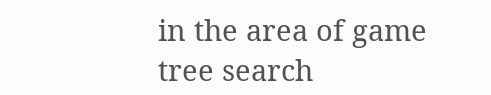in the area of game tree search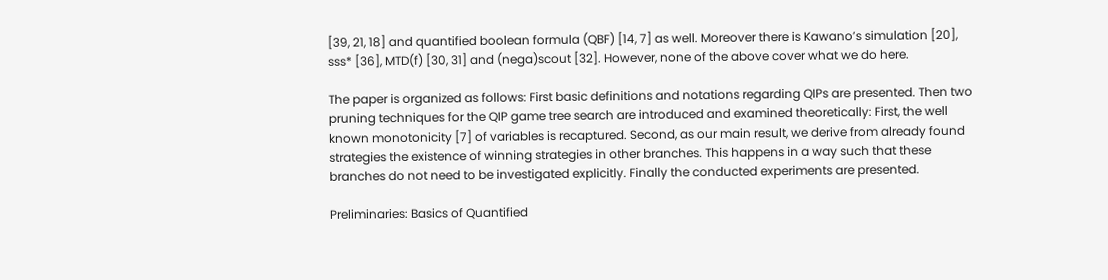[39, 21, 18] and quantified boolean formula (QBF) [14, 7] as well. Moreover there is Kawano’s simulation [20], sss* [36], MTD(f) [30, 31] and (nega)scout [32]. However, none of the above cover what we do here.

The paper is organized as follows: First basic definitions and notations regarding QIPs are presented. Then two pruning techniques for the QIP game tree search are introduced and examined theoretically: First, the well known monotonicity [7] of variables is recaptured. Second, as our main result, we derive from already found strategies the existence of winning strategies in other branches. This happens in a way such that these branches do not need to be investigated explicitly. Finally the conducted experiments are presented.

Preliminaries: Basics of Quantified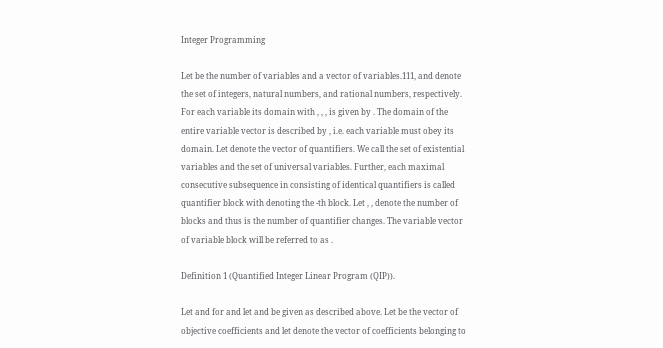Integer Programming

Let be the number of variables and a vector of variables.111, and denote the set of integers, natural numbers, and rational numbers, respectively. For each variable its domain with , , , is given by . The domain of the entire variable vector is described by , i.e. each variable must obey its domain. Let denote the vector of quantifiers. We call the set of existential variables and the set of universal variables. Further, each maximal consecutive subsequence in consisting of identical quantifiers is called quantifier block with denoting the -th block. Let , , denote the number of blocks and thus is the number of quantifier changes. The variable vector of variable block will be referred to as .

Definition 1 (Quantified Integer Linear Program (QIP)).

Let and for and let and be given as described above. Let be the vector of objective coefficients and let denote the vector of coefficients belonging to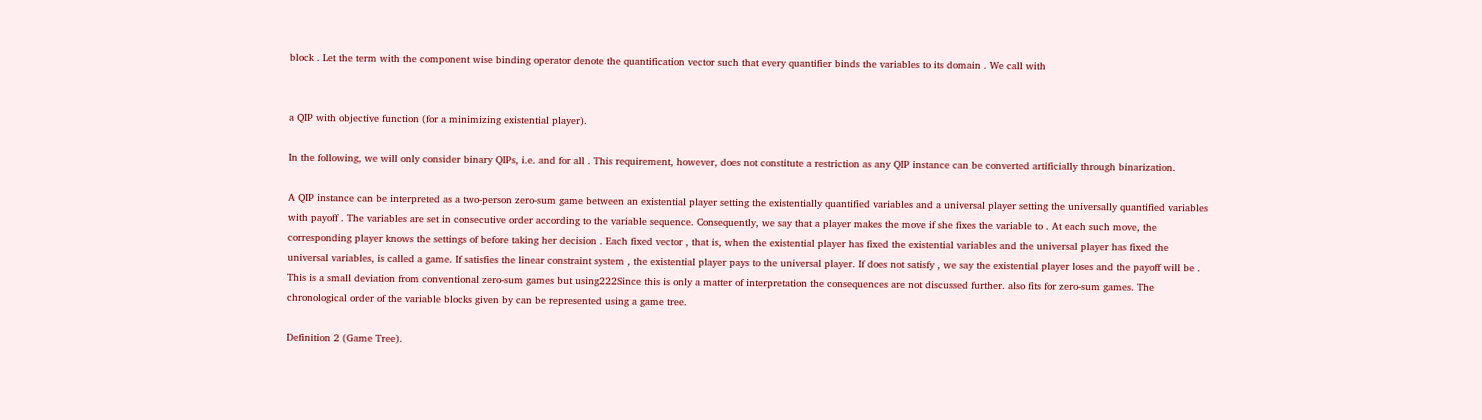block . Let the term with the component wise binding operator denote the quantification vector such that every quantifier binds the variables to its domain . We call with


a QIP with objective function (for a minimizing existential player).

In the following, we will only consider binary QIPs, i.e. and for all . This requirement, however, does not constitute a restriction as any QIP instance can be converted artificially through binarization.

A QIP instance can be interpreted as a two-person zero-sum game between an existential player setting the existentially quantified variables and a universal player setting the universally quantified variables with payoff . The variables are set in consecutive order according to the variable sequence. Consequently, we say that a player makes the move if she fixes the variable to . At each such move, the corresponding player knows the settings of before taking her decision . Each fixed vector , that is, when the existential player has fixed the existential variables and the universal player has fixed the universal variables, is called a game. If satisfies the linear constraint system , the existential player pays to the universal player. If does not satisfy , we say the existential player loses and the payoff will be . This is a small deviation from conventional zero-sum games but using222Since this is only a matter of interpretation the consequences are not discussed further. also fits for zero-sum games. The chronological order of the variable blocks given by can be represented using a game tree.

Definition 2 (Game Tree).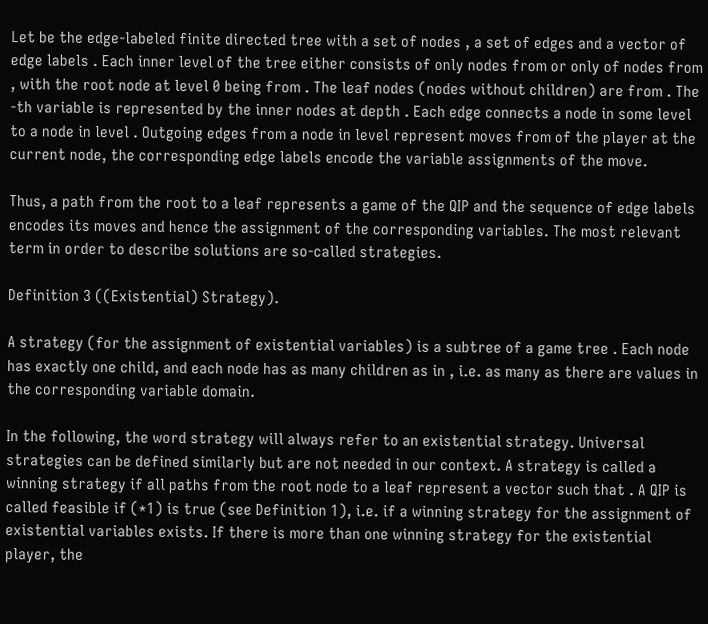Let be the edge-labeled finite directed tree with a set of nodes , a set of edges and a vector of edge labels . Each inner level of the tree either consists of only nodes from or only of nodes from , with the root node at level 0 being from . The leaf nodes (nodes without children) are from . The -th variable is represented by the inner nodes at depth . Each edge connects a node in some level to a node in level . Outgoing edges from a node in level represent moves from of the player at the current node, the corresponding edge labels encode the variable assignments of the move.

Thus, a path from the root to a leaf represents a game of the QIP and the sequence of edge labels encodes its moves and hence the assignment of the corresponding variables. The most relevant term in order to describe solutions are so-called strategies.

Definition 3 ((Existential) Strategy).

A strategy (for the assignment of existential variables) is a subtree of a game tree . Each node has exactly one child, and each node has as many children as in , i.e. as many as there are values in the corresponding variable domain.

In the following, the word strategy will always refer to an existential strategy. Universal strategies can be defined similarly but are not needed in our context. A strategy is called a winning strategy if all paths from the root node to a leaf represent a vector such that . A QIP is called feasible if (*1) is true (see Definition 1), i.e. if a winning strategy for the assignment of existential variables exists. If there is more than one winning strategy for the existential player, the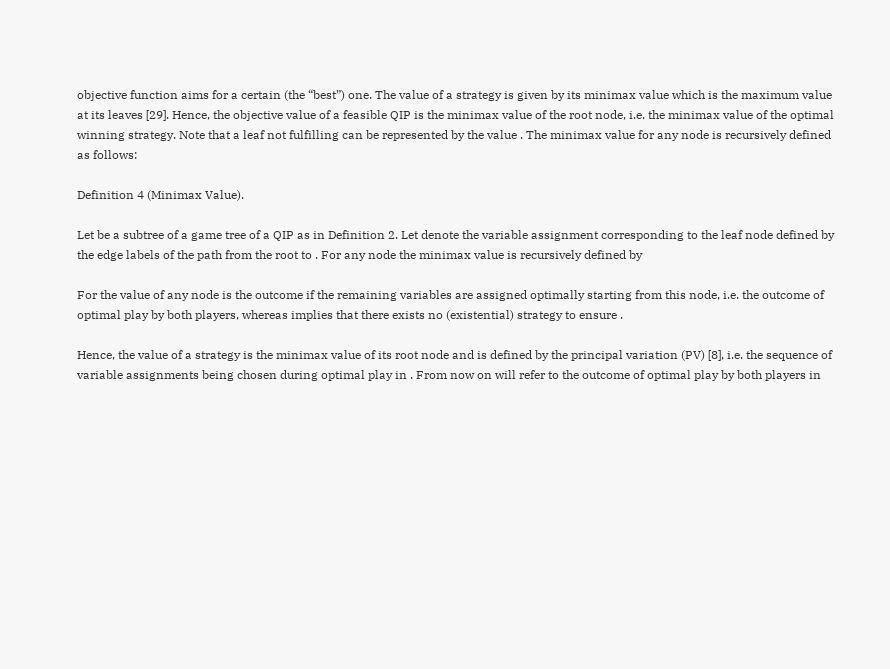objective function aims for a certain (the “best”) one. The value of a strategy is given by its minimax value which is the maximum value at its leaves [29]. Hence, the objective value of a feasible QIP is the minimax value of the root node, i.e. the minimax value of the optimal winning strategy. Note that a leaf not fulfilling can be represented by the value . The minimax value for any node is recursively defined as follows:

Definition 4 (Minimax Value).

Let be a subtree of a game tree of a QIP as in Definition 2. Let denote the variable assignment corresponding to the leaf node defined by the edge labels of the path from the root to . For any node the minimax value is recursively defined by

For the value of any node is the outcome if the remaining variables are assigned optimally starting from this node, i.e. the outcome of optimal play by both players, whereas implies that there exists no (existential) strategy to ensure .

Hence, the value of a strategy is the minimax value of its root node and is defined by the principal variation (PV) [8], i.e. the sequence of variable assignments being chosen during optimal play in . From now on will refer to the outcome of optimal play by both players in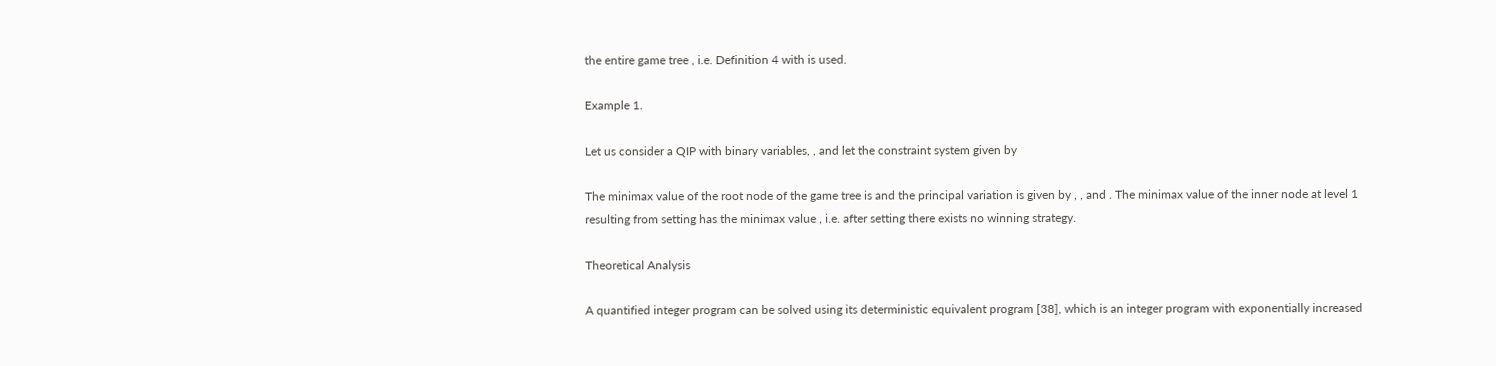the entire game tree , i.e. Definition 4 with is used.

Example 1.

Let us consider a QIP with binary variables, , and let the constraint system given by

The minimax value of the root node of the game tree is and the principal variation is given by , , and . The minimax value of the inner node at level 1 resulting from setting has the minimax value , i.e. after setting there exists no winning strategy.

Theoretical Analysis

A quantified integer program can be solved using its deterministic equivalent program [38], which is an integer program with exponentially increased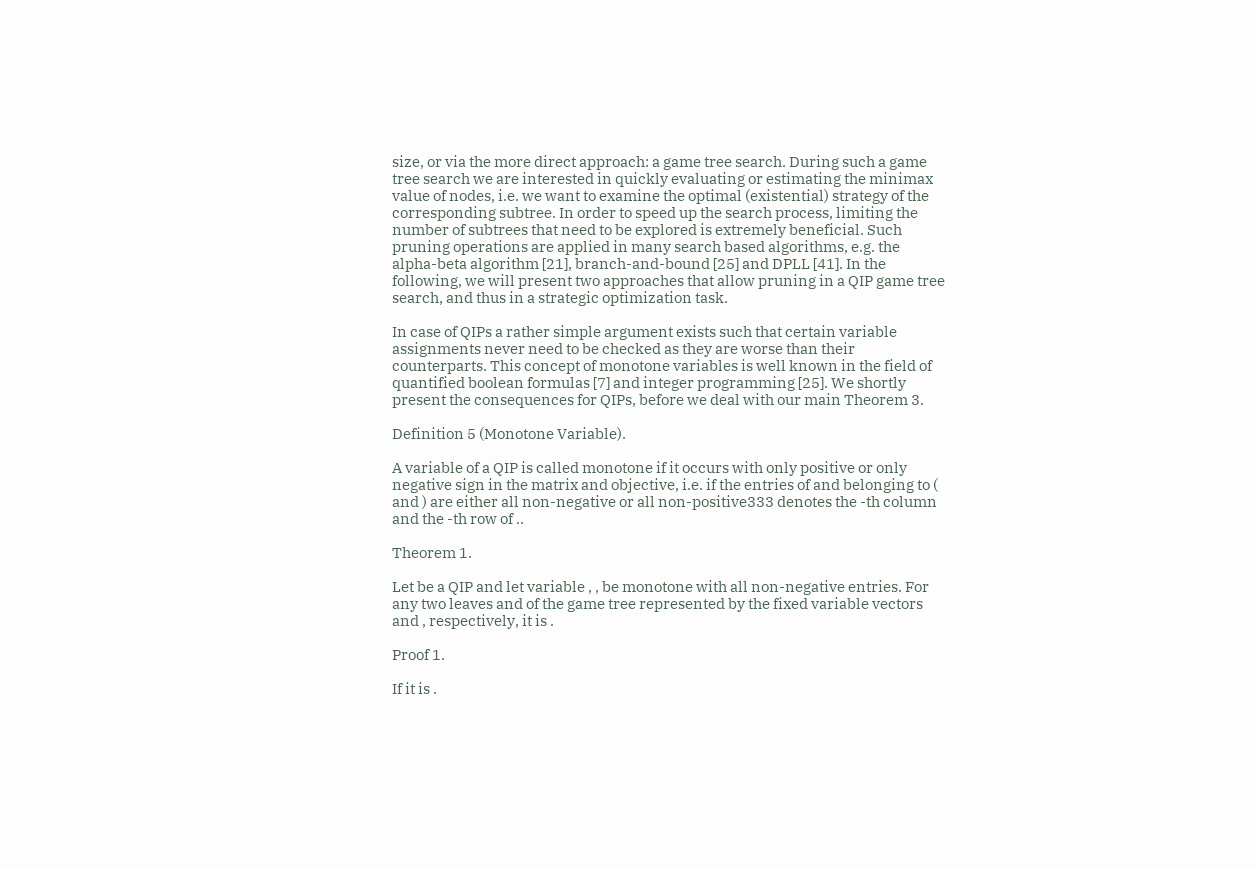size, or via the more direct approach: a game tree search. During such a game tree search we are interested in quickly evaluating or estimating the minimax value of nodes, i.e. we want to examine the optimal (existential) strategy of the corresponding subtree. In order to speed up the search process, limiting the number of subtrees that need to be explored is extremely beneficial. Such pruning operations are applied in many search based algorithms, e.g. the alpha-beta algorithm [21], branch-and-bound [25] and DPLL [41]. In the following, we will present two approaches that allow pruning in a QIP game tree search, and thus in a strategic optimization task.

In case of QIPs a rather simple argument exists such that certain variable assignments never need to be checked as they are worse than their counterparts. This concept of monotone variables is well known in the field of quantified boolean formulas [7] and integer programming [25]. We shortly present the consequences for QIPs, before we deal with our main Theorem 3.

Definition 5 (Monotone Variable).

A variable of a QIP is called monotone if it occurs with only positive or only negative sign in the matrix and objective, i.e. if the entries of and belonging to ( and ) are either all non-negative or all non-positive333 denotes the -th column and the -th row of ..

Theorem 1.

Let be a QIP and let variable , , be monotone with all non-negative entries. For any two leaves and of the game tree represented by the fixed variable vectors and , respectively, it is .

Proof 1.

If it is .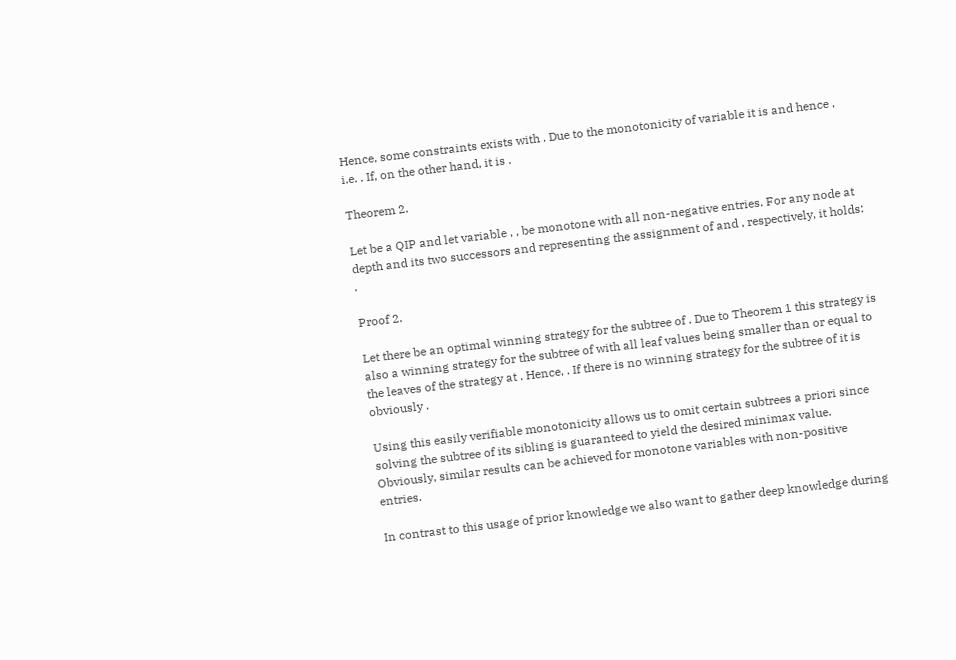Hence, some constraints exists with . Due to the monotonicity of variable it is and hence , i.e. . If, on the other hand, it is .

Theorem 2.

Let be a QIP and let variable , , be monotone with all non-negative entries. For any node at depth and its two successors and representing the assignment of and , respectively, it holds: .

Proof 2.

Let there be an optimal winning strategy for the subtree of . Due to Theorem 1 this strategy is also a winning strategy for the subtree of with all leaf values being smaller than or equal to the leaves of the strategy at . Hence, . If there is no winning strategy for the subtree of it is obviously .

Using this easily verifiable monotonicity allows us to omit certain subtrees a priori since solving the subtree of its sibling is guaranteed to yield the desired minimax value. Obviously, similar results can be achieved for monotone variables with non-positive entries.

In contrast to this usage of prior knowledge we also want to gather deep knowledge during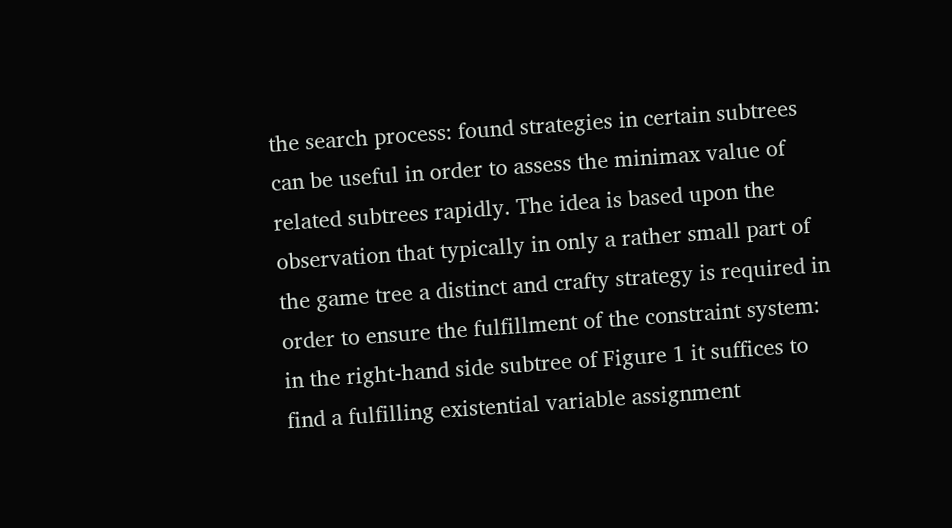the search process: found strategies in certain subtrees can be useful in order to assess the minimax value of related subtrees rapidly. The idea is based upon the observation that typically in only a rather small part of the game tree a distinct and crafty strategy is required in order to ensure the fulfillment of the constraint system: in the right-hand side subtree of Figure 1 it suffices to find a fulfilling existential variable assignment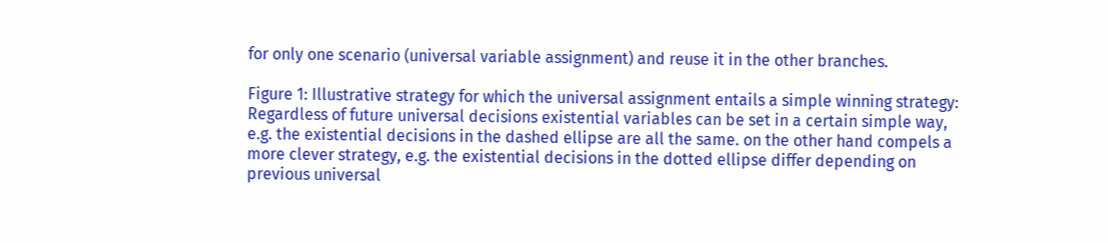for only one scenario (universal variable assignment) and reuse it in the other branches.

Figure 1: Illustrative strategy for which the universal assignment entails a simple winning strategy: Regardless of future universal decisions existential variables can be set in a certain simple way, e.g. the existential decisions in the dashed ellipse are all the same. on the other hand compels a more clever strategy, e.g. the existential decisions in the dotted ellipse differ depending on previous universal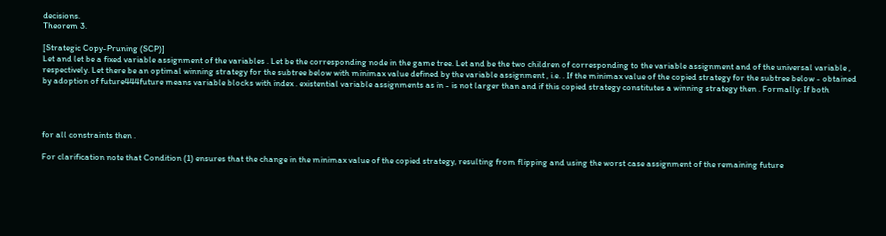decisions.
Theorem 3.

[Strategic Copy-Pruning (SCP)]
Let and let be a fixed variable assignment of the variables . Let be the corresponding node in the game tree. Let and be the two children of corresponding to the variable assignment and of the universal variable , respectively. Let there be an optimal winning strategy for the subtree below with minimax value defined by the variable assignment , i.e. . If the minimax value of the copied strategy for the subtree below - obtained by adoption of future444future means variable blocks with index . existential variable assignments as in - is not larger than and if this copied strategy constitutes a winning strategy then . Formally: If both




for all constraints then .

For clarification note that Condition (1) ensures that the change in the minimax value of the copied strategy, resulting from flipping and using the worst case assignment of the remaining future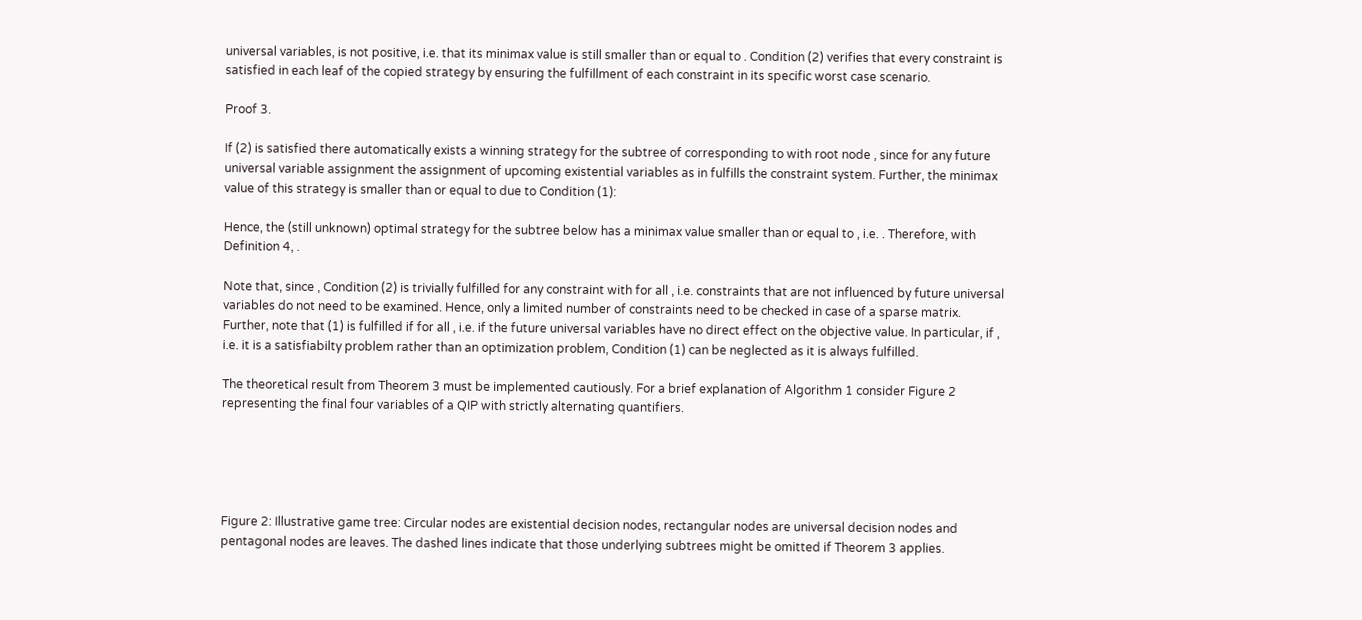universal variables, is not positive, i.e. that its minimax value is still smaller than or equal to . Condition (2) verifies that every constraint is satisfied in each leaf of the copied strategy by ensuring the fulfillment of each constraint in its specific worst case scenario.

Proof 3.

If (2) is satisfied there automatically exists a winning strategy for the subtree of corresponding to with root node , since for any future universal variable assignment the assignment of upcoming existential variables as in fulfills the constraint system. Further, the minimax value of this strategy is smaller than or equal to due to Condition (1):

Hence, the (still unknown) optimal strategy for the subtree below has a minimax value smaller than or equal to , i.e. . Therefore, with Definition 4, .

Note that, since , Condition (2) is trivially fulfilled for any constraint with for all , i.e. constraints that are not influenced by future universal variables do not need to be examined. Hence, only a limited number of constraints need to be checked in case of a sparse matrix. Further, note that (1) is fulfilled if for all , i.e. if the future universal variables have no direct effect on the objective value. In particular, if , i.e. it is a satisfiabilty problem rather than an optimization problem, Condition (1) can be neglected as it is always fulfilled.

The theoretical result from Theorem 3 must be implemented cautiously. For a brief explanation of Algorithm 1 consider Figure 2 representing the final four variables of a QIP with strictly alternating quantifiers.





Figure 2: Illustrative game tree: Circular nodes are existential decision nodes, rectangular nodes are universal decision nodes and pentagonal nodes are leaves. The dashed lines indicate that those underlying subtrees might be omitted if Theorem 3 applies.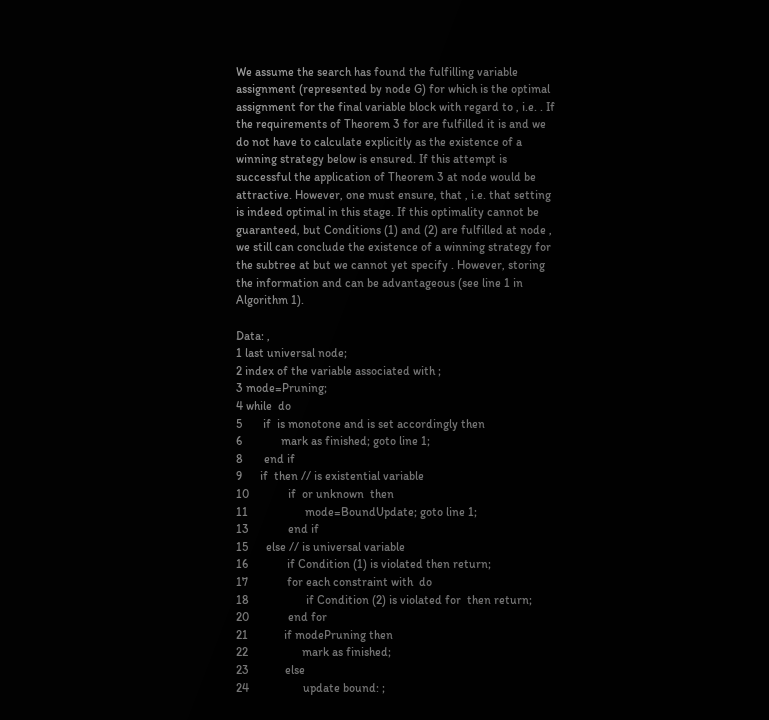We assume the search has found the fulfilling variable assignment (represented by node G) for which is the optimal assignment for the final variable block with regard to , i.e. . If the requirements of Theorem 3 for are fulfilled it is and we do not have to calculate explicitly as the existence of a winning strategy below is ensured. If this attempt is successful the application of Theorem 3 at node would be attractive. However, one must ensure, that , i.e. that setting is indeed optimal in this stage. If this optimality cannot be guaranteed, but Conditions (1) and (2) are fulfilled at node , we still can conclude the existence of a winning strategy for the subtree at but we cannot yet specify . However, storing the information and can be advantageous (see line 1 in Algorithm 1).

Data: ,
1 last universal node;
2 index of the variable associated with ;
3 mode=Pruning;
4 while  do
5       if  is monotone and is set accordingly then
6             mark as finished; goto line 1;
8       end if
9      if  then // is existential variable
10             if  or unknown  then
11                   mode=BoundUpdate; goto line 1;
13             end if
15      else // is universal variable
16             if Condition (1) is violated then return;
17             for each constraint with  do
18                   if Condition (2) is violated for  then return;
20             end for
21            if modePruning then
22                  mark as finished;
23            else
24                  update bound: ;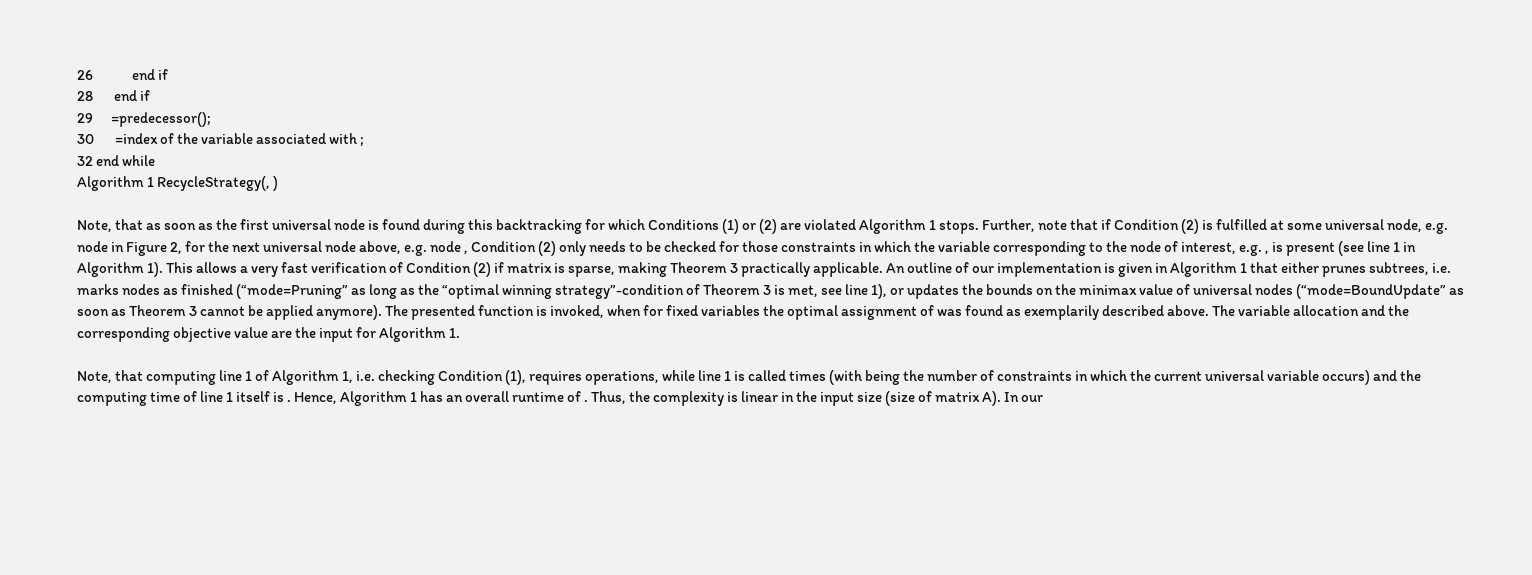26             end if
28       end if
29      =predecessor();
30       =index of the variable associated with ;
32 end while
Algorithm 1 RecycleStrategy(, )

Note, that as soon as the first universal node is found during this backtracking for which Conditions (1) or (2) are violated Algorithm 1 stops. Further, note that if Condition (2) is fulfilled at some universal node, e.g. node in Figure 2, for the next universal node above, e.g. node , Condition (2) only needs to be checked for those constraints in which the variable corresponding to the node of interest, e.g. , is present (see line 1 in Algorithm 1). This allows a very fast verification of Condition (2) if matrix is sparse, making Theorem 3 practically applicable. An outline of our implementation is given in Algorithm 1 that either prunes subtrees, i.e. marks nodes as finished (“mode=Pruning” as long as the “optimal winning strategy”-condition of Theorem 3 is met, see line 1), or updates the bounds on the minimax value of universal nodes (“mode=BoundUpdate” as soon as Theorem 3 cannot be applied anymore). The presented function is invoked, when for fixed variables the optimal assignment of was found as exemplarily described above. The variable allocation and the corresponding objective value are the input for Algorithm 1.

Note, that computing line 1 of Algorithm 1, i.e. checking Condition (1), requires operations, while line 1 is called times (with being the number of constraints in which the current universal variable occurs) and the computing time of line 1 itself is . Hence, Algorithm 1 has an overall runtime of . Thus, the complexity is linear in the input size (size of matrix A). In our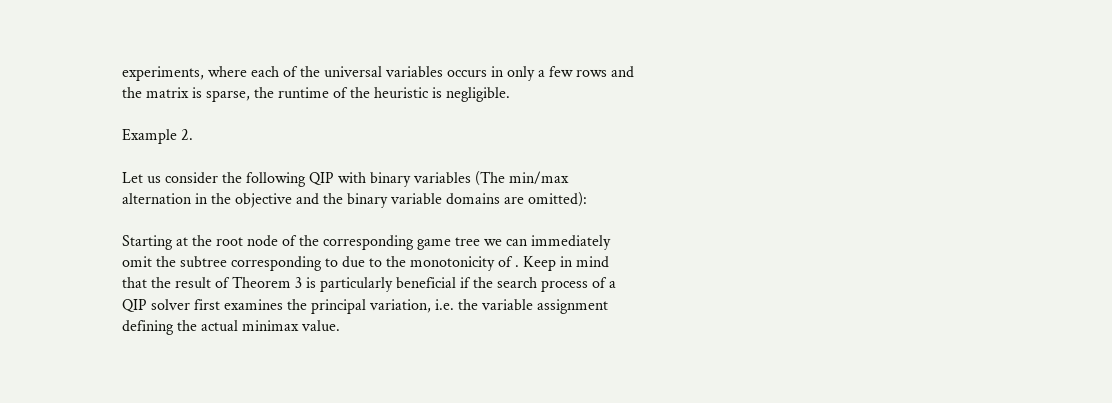experiments, where each of the universal variables occurs in only a few rows and the matrix is sparse, the runtime of the heuristic is negligible.

Example 2.

Let us consider the following QIP with binary variables (The min/max alternation in the objective and the binary variable domains are omitted):

Starting at the root node of the corresponding game tree we can immediately omit the subtree corresponding to due to the monotonicity of . Keep in mind that the result of Theorem 3 is particularly beneficial if the search process of a QIP solver first examines the principal variation, i.e. the variable assignment defining the actual minimax value.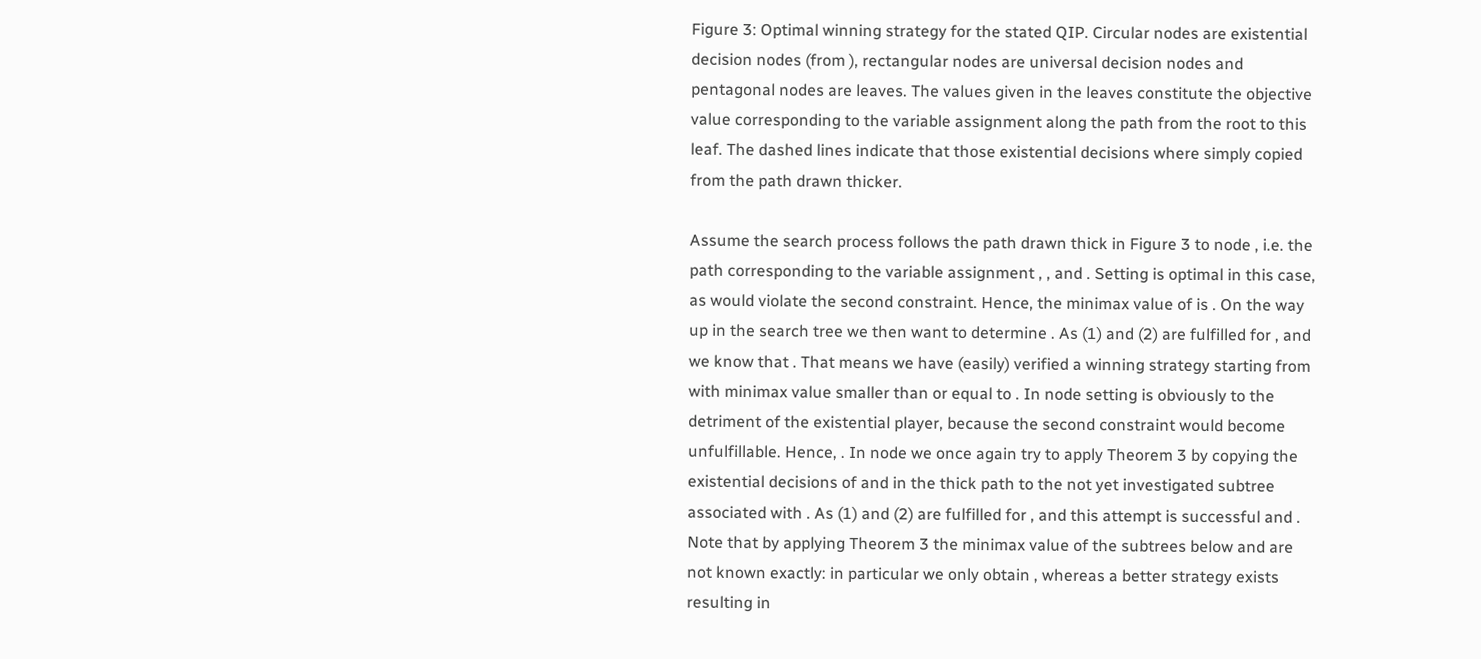Figure 3: Optimal winning strategy for the stated QIP. Circular nodes are existential decision nodes (from ), rectangular nodes are universal decision nodes and pentagonal nodes are leaves. The values given in the leaves constitute the objective value corresponding to the variable assignment along the path from the root to this leaf. The dashed lines indicate that those existential decisions where simply copied from the path drawn thicker.

Assume the search process follows the path drawn thick in Figure 3 to node , i.e. the path corresponding to the variable assignment , , and . Setting is optimal in this case, as would violate the second constraint. Hence, the minimax value of is . On the way up in the search tree we then want to determine . As (1) and (2) are fulfilled for , and we know that . That means we have (easily) verified a winning strategy starting from with minimax value smaller than or equal to . In node setting is obviously to the detriment of the existential player, because the second constraint would become unfulfillable. Hence, . In node we once again try to apply Theorem 3 by copying the existential decisions of and in the thick path to the not yet investigated subtree associated with . As (1) and (2) are fulfilled for , and this attempt is successful and . Note that by applying Theorem 3 the minimax value of the subtrees below and are not known exactly: in particular we only obtain , whereas a better strategy exists resulting in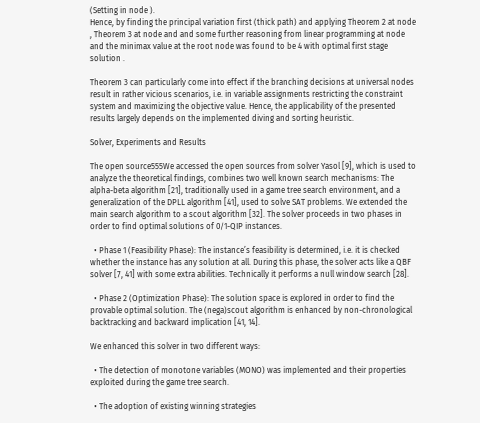(Setting in node ).
Hence, by finding the principal variation first (thick path) and applying Theorem 2 at node , Theorem 3 at node and and some further reasoning from linear programming at node and the minimax value at the root node was found to be 4 with optimal first stage solution .

Theorem 3 can particularly come into effect if the branching decisions at universal nodes result in rather vicious scenarios, i.e. in variable assignments restricting the constraint system and maximizing the objective value. Hence, the applicability of the presented results largely depends on the implemented diving and sorting heuristic.

Solver, Experiments and Results

The open source555We accessed the open sources from solver Yasol [9], which is used to analyze the theoretical findings, combines two well known search mechanisms: The alpha-beta algorithm [21], traditionally used in a game tree search environment, and a generalization of the DPLL algorithm [41], used to solve SAT problems. We extended the main search algorithm to a scout algorithm [32]. The solver proceeds in two phases in order to find optimal solutions of 0/1-QIP instances.

  • Phase 1 (Feasibility Phase): The instance’s feasibility is determined, i.e. it is checked whether the instance has any solution at all. During this phase, the solver acts like a QBF solver [7, 41] with some extra abilities. Technically it performs a null window search [28].

  • Phase 2 (Optimization Phase): The solution space is explored in order to find the provable optimal solution. The (nega)scout algorithm is enhanced by non-chronological backtracking and backward implication [41, 14].

We enhanced this solver in two different ways:

  • The detection of monotone variables (MONO) was implemented and their properties exploited during the game tree search.

  • The adoption of existing winning strategies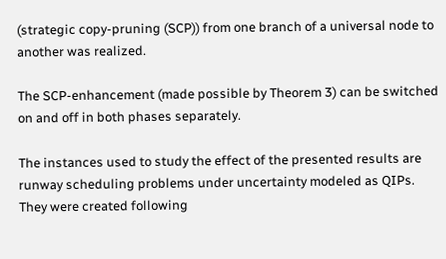(strategic copy-pruning (SCP)) from one branch of a universal node to another was realized.

The SCP-enhancement (made possible by Theorem 3) can be switched on and off in both phases separately.

The instances used to study the effect of the presented results are runway scheduling problems under uncertainty modeled as QIPs. They were created following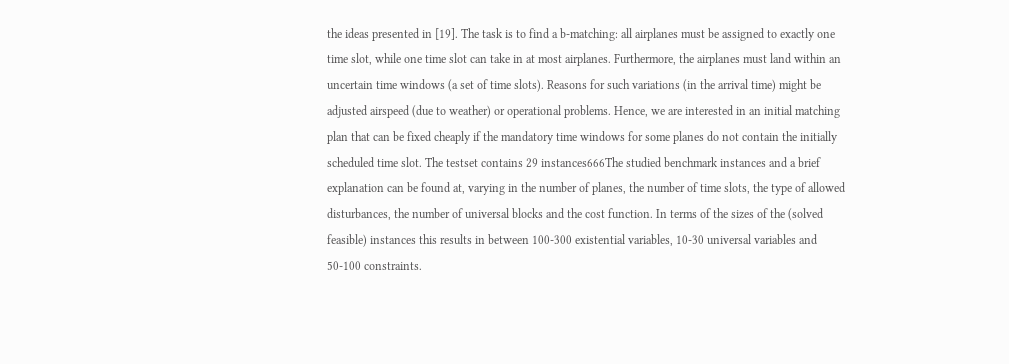the ideas presented in [19]. The task is to find a b-matching: all airplanes must be assigned to exactly one time slot, while one time slot can take in at most airplanes. Furthermore, the airplanes must land within an uncertain time windows (a set of time slots). Reasons for such variations (in the arrival time) might be adjusted airspeed (due to weather) or operational problems. Hence, we are interested in an initial matching plan that can be fixed cheaply if the mandatory time windows for some planes do not contain the initially scheduled time slot. The testset contains 29 instances666The studied benchmark instances and a brief explanation can be found at, varying in the number of planes, the number of time slots, the type of allowed disturbances, the number of universal blocks and the cost function. In terms of the sizes of the (solved feasible) instances this results in between 100-300 existential variables, 10-30 universal variables and 50-100 constraints.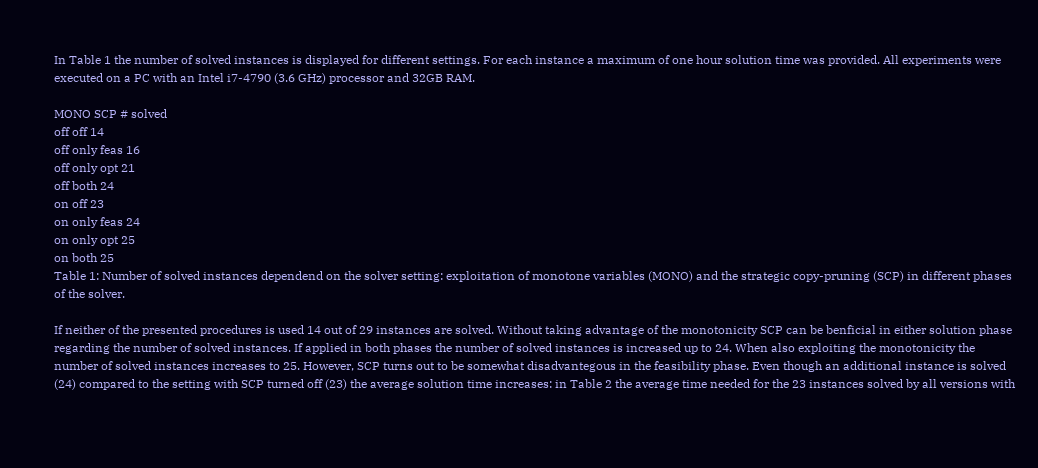In Table 1 the number of solved instances is displayed for different settings. For each instance a maximum of one hour solution time was provided. All experiments were executed on a PC with an Intel i7-4790 (3.6 GHz) processor and 32GB RAM.

MONO SCP # solved
off off 14
off only feas 16
off only opt 21
off both 24
on off 23
on only feas 24
on only opt 25
on both 25
Table 1: Number of solved instances dependend on the solver setting: exploitation of monotone variables (MONO) and the strategic copy-pruning (SCP) in different phases of the solver.

If neither of the presented procedures is used 14 out of 29 instances are solved. Without taking advantage of the monotonicity SCP can be benficial in either solution phase regarding the number of solved instances. If applied in both phases the number of solved instances is increased up to 24. When also exploiting the monotonicity the number of solved instances increases to 25. However, SCP turns out to be somewhat disadvantegous in the feasibility phase. Even though an additional instance is solved (24) compared to the setting with SCP turned off (23) the average solution time increases: in Table 2 the average time needed for the 23 instances solved by all versions with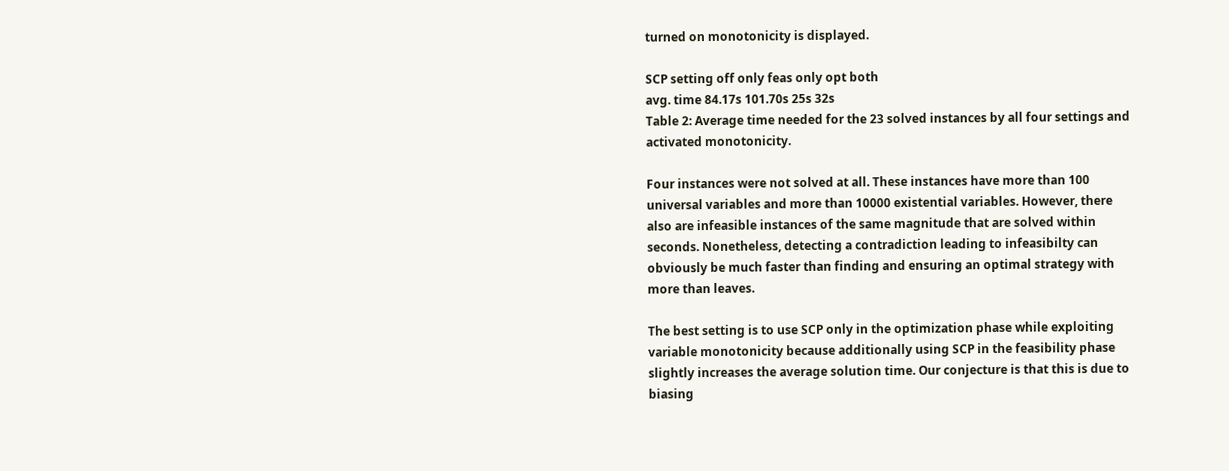turned on monotonicity is displayed.

SCP setting off only feas only opt both
avg. time 84.17s 101.70s 25s 32s
Table 2: Average time needed for the 23 solved instances by all four settings and activated monotonicity.

Four instances were not solved at all. These instances have more than 100 universal variables and more than 10000 existential variables. However, there also are infeasible instances of the same magnitude that are solved within seconds. Nonetheless, detecting a contradiction leading to infeasibilty can obviously be much faster than finding and ensuring an optimal strategy with more than leaves.

The best setting is to use SCP only in the optimization phase while exploiting variable monotonicity because additionally using SCP in the feasibility phase slightly increases the average solution time. Our conjecture is that this is due to biasing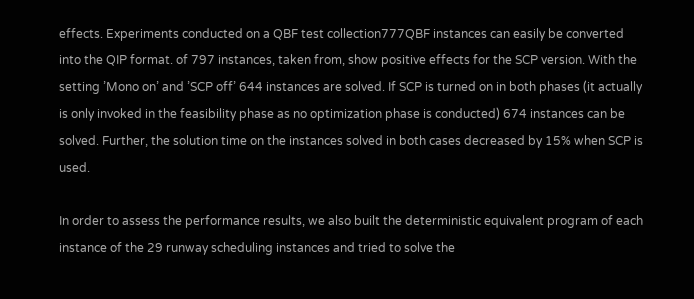effects. Experiments conducted on a QBF test collection777QBF instances can easily be converted into the QIP format. of 797 instances, taken from, show positive effects for the SCP version. With the setting ’Mono on’ and ’SCP off’ 644 instances are solved. If SCP is turned on in both phases (it actually is only invoked in the feasibility phase as no optimization phase is conducted) 674 instances can be solved. Further, the solution time on the instances solved in both cases decreased by 15% when SCP is used.

In order to assess the performance results, we also built the deterministic equivalent program of each instance of the 29 runway scheduling instances and tried to solve the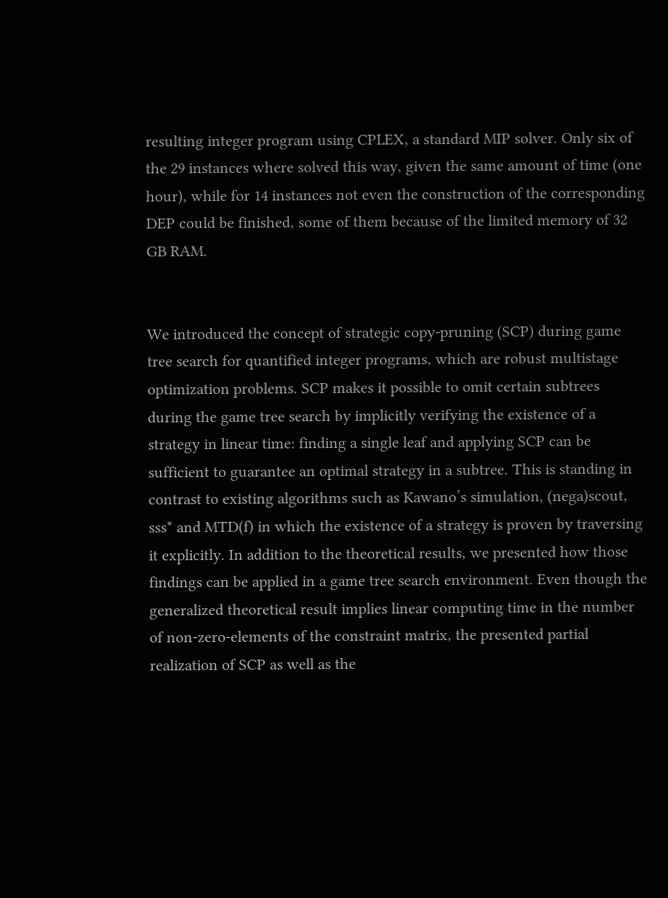resulting integer program using CPLEX, a standard MIP solver. Only six of the 29 instances where solved this way, given the same amount of time (one hour), while for 14 instances not even the construction of the corresponding DEP could be finished, some of them because of the limited memory of 32 GB RAM.


We introduced the concept of strategic copy-pruning (SCP) during game tree search for quantified integer programs, which are robust multistage optimization problems. SCP makes it possible to omit certain subtrees during the game tree search by implicitly verifying the existence of a strategy in linear time: finding a single leaf and applying SCP can be sufficient to guarantee an optimal strategy in a subtree. This is standing in contrast to existing algorithms such as Kawano’s simulation, (nega)scout, sss* and MTD(f) in which the existence of a strategy is proven by traversing it explicitly. In addition to the theoretical results, we presented how those findings can be applied in a game tree search environment. Even though the generalized theoretical result implies linear computing time in the number of non-zero-elements of the constraint matrix, the presented partial realization of SCP as well as the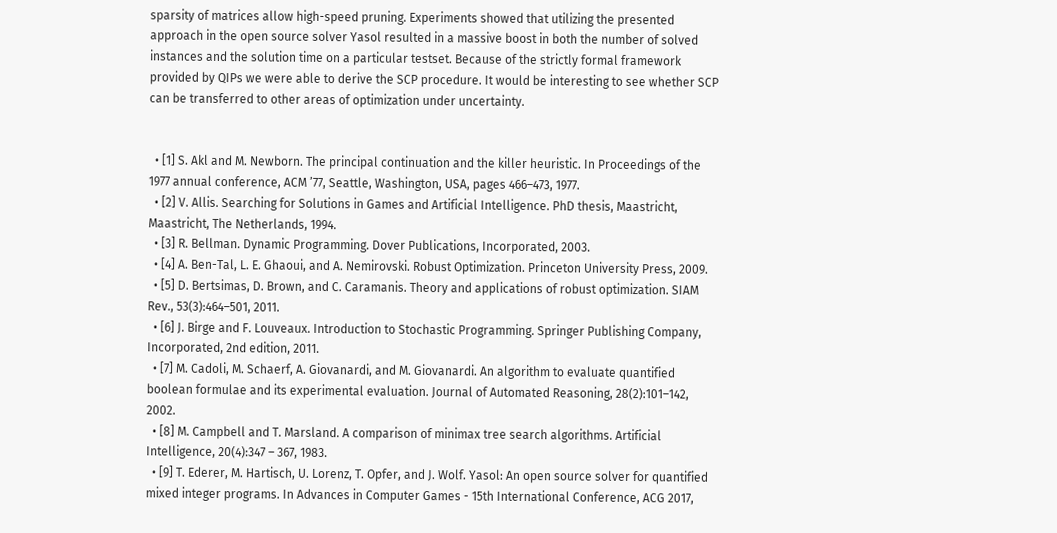sparsity of matrices allow high-speed pruning. Experiments showed that utilizing the presented approach in the open source solver Yasol resulted in a massive boost in both the number of solved instances and the solution time on a particular testset. Because of the strictly formal framework provided by QIPs we were able to derive the SCP procedure. It would be interesting to see whether SCP can be transferred to other areas of optimization under uncertainty.


  • [1] S. Akl and M. Newborn. The principal continuation and the killer heuristic. In Proceedings of the 1977 annual conference, ACM ’77, Seattle, Washington, USA, pages 466–473, 1977.
  • [2] V. Allis. Searching for Solutions in Games and Artificial Intelligence. PhD thesis, Maastricht, Maastricht, The Netherlands, 1994.
  • [3] R. Bellman. Dynamic Programming. Dover Publications, Incorporated, 2003.
  • [4] A. Ben-Tal, L. E. Ghaoui, and A. Nemirovski. Robust Optimization. Princeton University Press, 2009.
  • [5] D. Bertsimas, D. Brown, and C. Caramanis. Theory and applications of robust optimization. SIAM Rev., 53(3):464–501, 2011.
  • [6] J. Birge and F. Louveaux. Introduction to Stochastic Programming. Springer Publishing Company, Incorporated, 2nd edition, 2011.
  • [7] M. Cadoli, M. Schaerf, A. Giovanardi, and M. Giovanardi. An algorithm to evaluate quantified boolean formulae and its experimental evaluation. Journal of Automated Reasoning, 28(2):101–142, 2002.
  • [8] M. Campbell and T. Marsland. A comparison of minimax tree search algorithms. Artificial Intelligence, 20(4):347 – 367, 1983.
  • [9] T. Ederer, M. Hartisch, U. Lorenz, T. Opfer, and J. Wolf. Yasol: An open source solver for quantified mixed integer programs. In Advances in Computer Games - 15th International Conference, ACG 2017,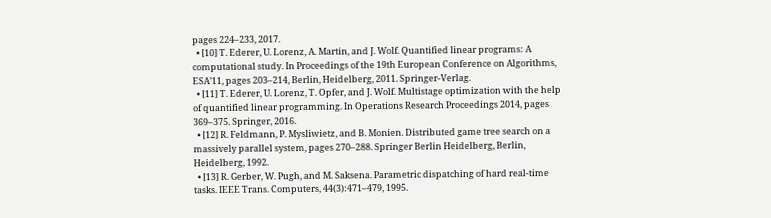pages 224–233, 2017.
  • [10] T. Ederer, U. Lorenz, A. Martin, and J. Wolf. Quantified linear programs: A computational study. In Proceedings of the 19th European Conference on Algorithms, ESA’11, pages 203–214, Berlin, Heidelberg, 2011. Springer-Verlag.
  • [11] T. Ederer, U. Lorenz, T. Opfer, and J. Wolf. Multistage optimization with the help of quantified linear programming. In Operations Research Proceedings 2014, pages 369–375. Springer, 2016.
  • [12] R. Feldmann, P. Mysliwietz, and B. Monien. Distributed game tree search on a massively parallel system, pages 270–288. Springer Berlin Heidelberg, Berlin, Heidelberg, 1992.
  • [13] R. Gerber, W. Pugh, and M. Saksena. Parametric dispatching of hard real-time tasks. IEEE Trans. Computers, 44(3):471–479, 1995.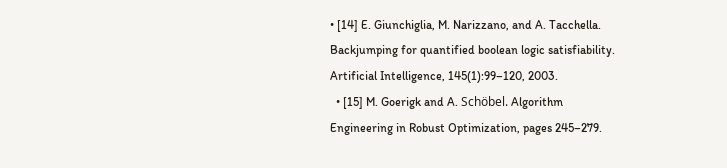• [14] E. Giunchiglia, M. Narizzano, and A. Tacchella. Backjumping for quantified boolean logic satisfiability. Artificial Intelligence, 145(1):99–120, 2003.
  • [15] M. Goerigk and A. Schöbel. Algorithm Engineering in Robust Optimization, pages 245–279.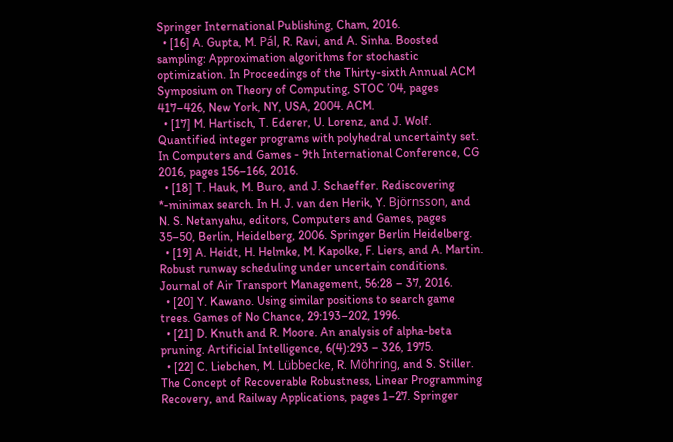Springer International Publishing, Cham, 2016.
  • [16] A. Gupta, M. Pál, R. Ravi, and A. Sinha. Boosted sampling: Approximation algorithms for stochastic optimization. In Proceedings of the Thirty-sixth Annual ACM Symposium on Theory of Computing, STOC ’04, pages 417–426, New York, NY, USA, 2004. ACM.
  • [17] M. Hartisch, T. Ederer, U. Lorenz, and J. Wolf. Quantified integer programs with polyhedral uncertainty set. In Computers and Games - 9th International Conference, CG 2016, pages 156–166, 2016.
  • [18] T. Hauk, M. Buro, and J. Schaeffer. Rediscovering *-minimax search. In H. J. van den Herik, Y. Björnsson, and N. S. Netanyahu, editors, Computers and Games, pages 35–50, Berlin, Heidelberg, 2006. Springer Berlin Heidelberg.
  • [19] A. Heidt, H. Helmke, M. Kapolke, F. Liers, and A. Martin. Robust runway scheduling under uncertain conditions. Journal of Air Transport Management, 56:28 – 37, 2016.
  • [20] Y. Kawano. Using similar positions to search game trees. Games of No Chance, 29:193–202, 1996.
  • [21] D. Knuth and R. Moore. An analysis of alpha-beta pruning. Artificial Intelligence, 6(4):293 – 326, 1975.
  • [22] C. Liebchen, M. Lübbecke, R. Möhring, and S. Stiller. The Concept of Recoverable Robustness, Linear Programming Recovery, and Railway Applications, pages 1–27. Springer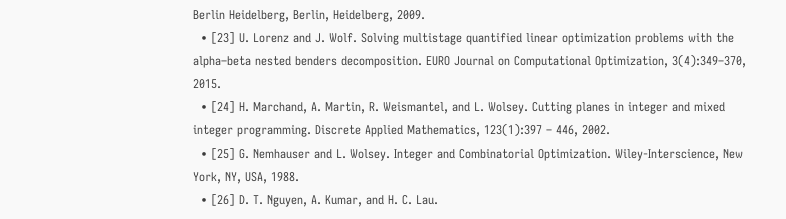Berlin Heidelberg, Berlin, Heidelberg, 2009.
  • [23] U. Lorenz and J. Wolf. Solving multistage quantified linear optimization problems with the alpha–beta nested benders decomposition. EURO Journal on Computational Optimization, 3(4):349–370, 2015.
  • [24] H. Marchand, A. Martin, R. Weismantel, and L. Wolsey. Cutting planes in integer and mixed integer programming. Discrete Applied Mathematics, 123(1):397 – 446, 2002.
  • [25] G. Nemhauser and L. Wolsey. Integer and Combinatorial Optimization. Wiley-Interscience, New York, NY, USA, 1988.
  • [26] D. T. Nguyen, A. Kumar, and H. C. Lau.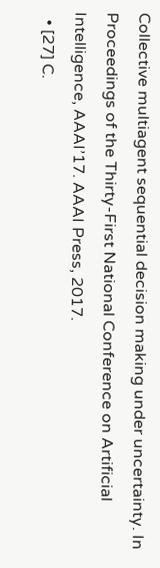Collective multiagent sequential decision making under uncertainty. In Proceedings of the Thirty-First National Conference on Artificial Intelligence, AAAI’17. AAAI Press, 2017.
  • [27] C.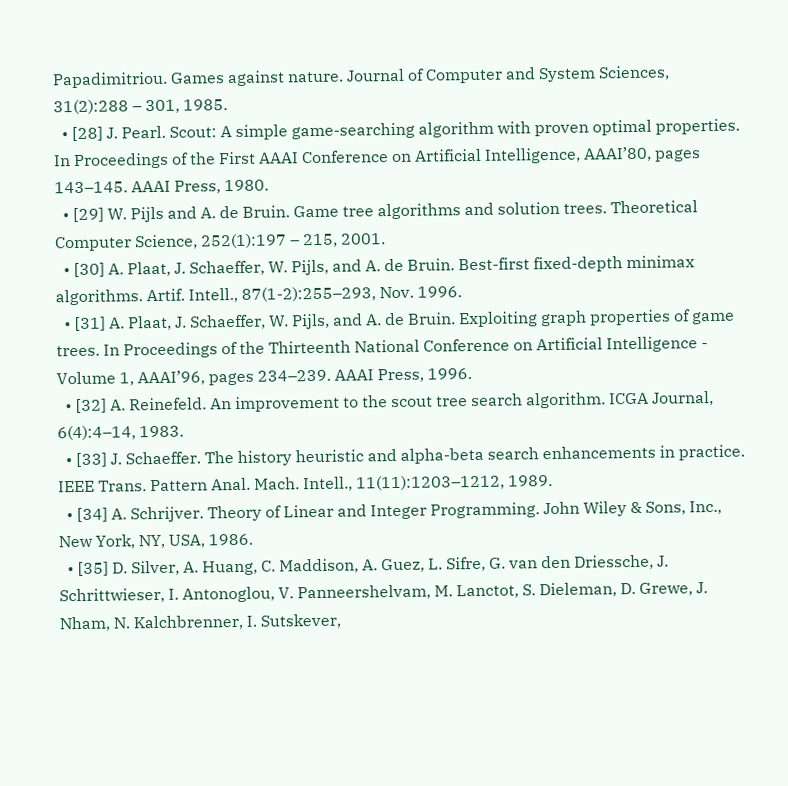Papadimitriou. Games against nature. Journal of Computer and System Sciences, 31(2):288 – 301, 1985.
  • [28] J. Pearl. Scout: A simple game-searching algorithm with proven optimal properties. In Proceedings of the First AAAI Conference on Artificial Intelligence, AAAI’80, pages 143–145. AAAI Press, 1980.
  • [29] W. Pijls and A. de Bruin. Game tree algorithms and solution trees. Theoretical Computer Science, 252(1):197 – 215, 2001.
  • [30] A. Plaat, J. Schaeffer, W. Pijls, and A. de Bruin. Best-first fixed-depth minimax algorithms. Artif. Intell., 87(1-2):255–293, Nov. 1996.
  • [31] A. Plaat, J. Schaeffer, W. Pijls, and A. de Bruin. Exploiting graph properties of game trees. In Proceedings of the Thirteenth National Conference on Artificial Intelligence - Volume 1, AAAI’96, pages 234–239. AAAI Press, 1996.
  • [32] A. Reinefeld. An improvement to the scout tree search algorithm. ICGA Journal, 6(4):4–14, 1983.
  • [33] J. Schaeffer. The history heuristic and alpha-beta search enhancements in practice. IEEE Trans. Pattern Anal. Mach. Intell., 11(11):1203–1212, 1989.
  • [34] A. Schrijver. Theory of Linear and Integer Programming. John Wiley & Sons, Inc., New York, NY, USA, 1986.
  • [35] D. Silver, A. Huang, C. Maddison, A. Guez, L. Sifre, G. van den Driessche, J. Schrittwieser, I. Antonoglou, V. Panneershelvam, M. Lanctot, S. Dieleman, D. Grewe, J. Nham, N. Kalchbrenner, I. Sutskever,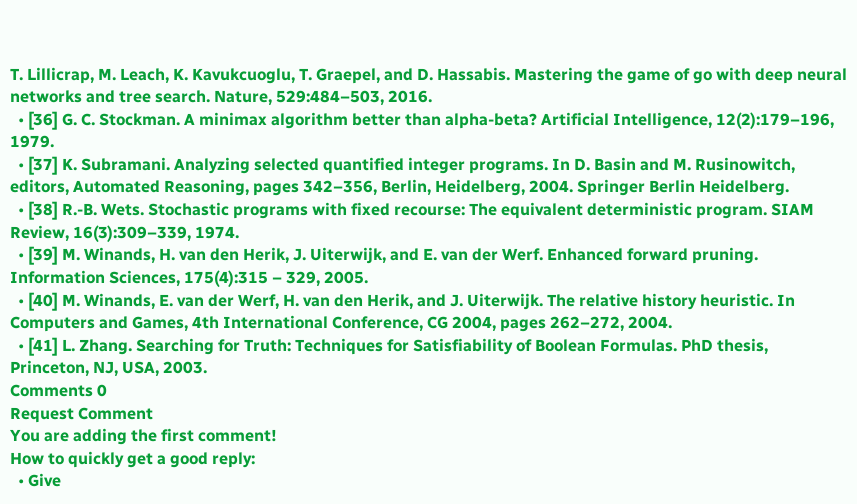T. Lillicrap, M. Leach, K. Kavukcuoglu, T. Graepel, and D. Hassabis. Mastering the game of go with deep neural networks and tree search. Nature, 529:484–503, 2016.
  • [36] G. C. Stockman. A minimax algorithm better than alpha-beta? Artificial Intelligence, 12(2):179–196, 1979.
  • [37] K. Subramani. Analyzing selected quantified integer programs. In D. Basin and M. Rusinowitch, editors, Automated Reasoning, pages 342–356, Berlin, Heidelberg, 2004. Springer Berlin Heidelberg.
  • [38] R.-B. Wets. Stochastic programs with fixed recourse: The equivalent deterministic program. SIAM Review, 16(3):309–339, 1974.
  • [39] M. Winands, H. van den Herik, J. Uiterwijk, and E. van der Werf. Enhanced forward pruning. Information Sciences, 175(4):315 – 329, 2005.
  • [40] M. Winands, E. van der Werf, H. van den Herik, and J. Uiterwijk. The relative history heuristic. In Computers and Games, 4th International Conference, CG 2004, pages 262–272, 2004.
  • [41] L. Zhang. Searching for Truth: Techniques for Satisfiability of Boolean Formulas. PhD thesis, Princeton, NJ, USA, 2003.
Comments 0
Request Comment
You are adding the first comment!
How to quickly get a good reply:
  • Give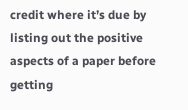credit where it’s due by listing out the positive aspects of a paper before getting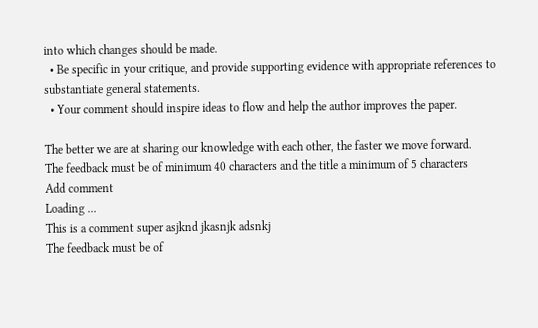into which changes should be made.
  • Be specific in your critique, and provide supporting evidence with appropriate references to substantiate general statements.
  • Your comment should inspire ideas to flow and help the author improves the paper.

The better we are at sharing our knowledge with each other, the faster we move forward.
The feedback must be of minimum 40 characters and the title a minimum of 5 characters
Add comment
Loading ...
This is a comment super asjknd jkasnjk adsnkj
The feedback must be of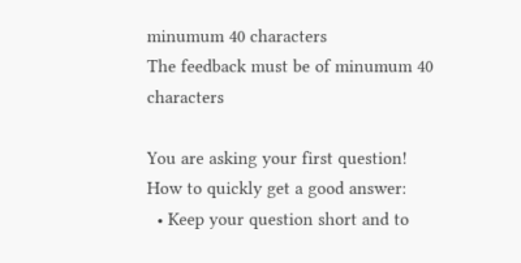minumum 40 characters
The feedback must be of minumum 40 characters

You are asking your first question!
How to quickly get a good answer:
  • Keep your question short and to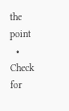the point
  • Check for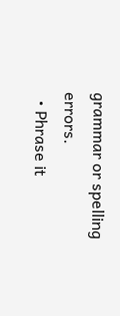grammar or spelling errors.
  • Phrase it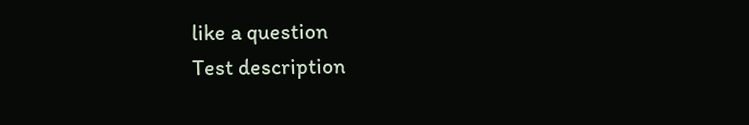like a question
Test description